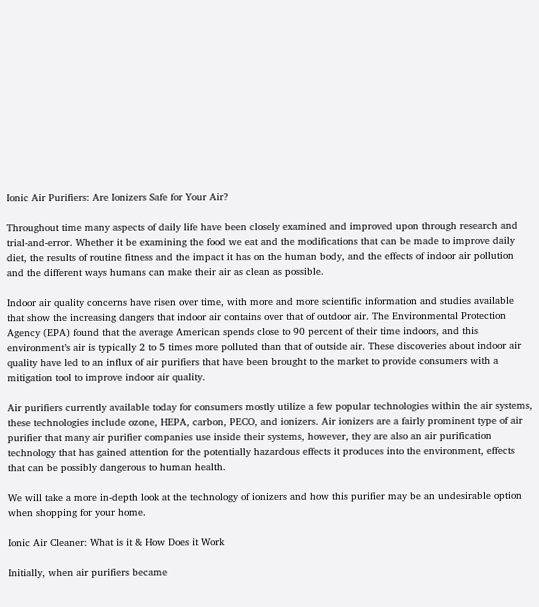Ionic Air Purifiers: Are Ionizers Safe for Your Air?

Throughout time many aspects of daily life have been closely examined and improved upon through research and trial-and-error. Whether it be examining the food we eat and the modifications that can be made to improve daily diet, the results of routine fitness and the impact it has on the human body, and the effects of indoor air pollution and the different ways humans can make their air as clean as possible.

Indoor air quality concerns have risen over time, with more and more scientific information and studies available that show the increasing dangers that indoor air contains over that of outdoor air. The Environmental Protection Agency (EPA) found that the average American spends close to 90 percent of their time indoors, and this environment’s air is typically 2 to 5 times more polluted than that of outside air. These discoveries about indoor air quality have led to an influx of air purifiers that have been brought to the market to provide consumers with a mitigation tool to improve indoor air quality.

Air purifiers currently available today for consumers mostly utilize a few popular technologies within the air systems, these technologies include ozone, HEPA, carbon, PECO, and ionizers. Air ionizers are a fairly prominent type of air purifier that many air purifier companies use inside their systems, however, they are also an air purification technology that has gained attention for the potentially hazardous effects it produces into the environment, effects that can be possibly dangerous to human health.

We will take a more in-depth look at the technology of ionizers and how this purifier may be an undesirable option when shopping for your home.

Ionic Air Cleaner: What is it & How Does it Work

Initially, when air purifiers became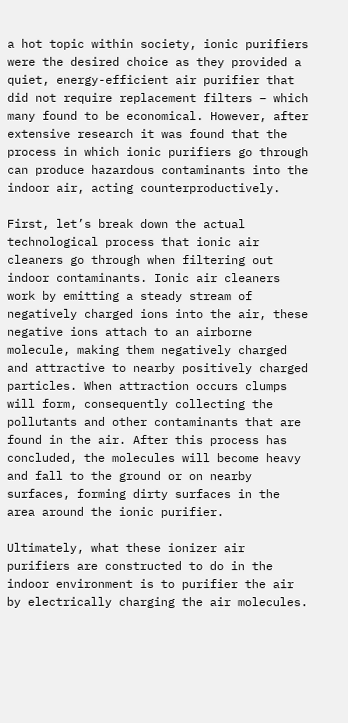a hot topic within society, ionic purifiers were the desired choice as they provided a quiet, energy-efficient air purifier that did not require replacement filters – which many found to be economical. However, after extensive research it was found that the process in which ionic purifiers go through can produce hazardous contaminants into the indoor air, acting counterproductively.

First, let’s break down the actual technological process that ionic air cleaners go through when filtering out indoor contaminants. Ionic air cleaners work by emitting a steady stream of negatively charged ions into the air, these negative ions attach to an airborne molecule, making them negatively charged and attractive to nearby positively charged particles. When attraction occurs clumps will form, consequently collecting the pollutants and other contaminants that are found in the air. After this process has concluded, the molecules will become heavy and fall to the ground or on nearby surfaces, forming dirty surfaces in the area around the ionic purifier.

Ultimately, what these ionizer air purifiers are constructed to do in the indoor environment is to purifier the air by electrically charging the air molecules.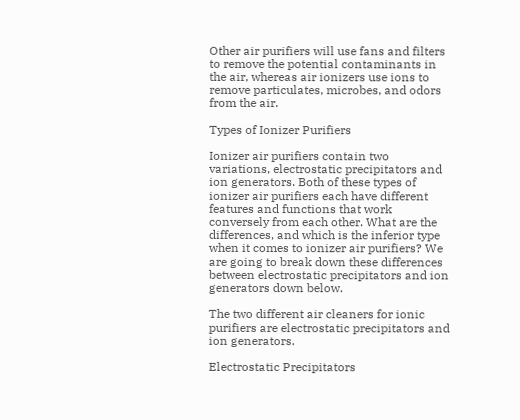Other air purifiers will use fans and filters to remove the potential contaminants in the air, whereas air ionizers use ions to remove particulates, microbes, and odors from the air.

Types of Ionizer Purifiers

Ionizer air purifiers contain two variations, electrostatic precipitators and ion generators. Both of these types of ionizer air purifiers each have different features and functions that work conversely from each other. What are the differences, and which is the inferior type when it comes to ionizer air purifiers? We are going to break down these differences between electrostatic precipitators and ion generators down below.

The two different air cleaners for ionic purifiers are electrostatic precipitators and ion generators.

Electrostatic Precipitators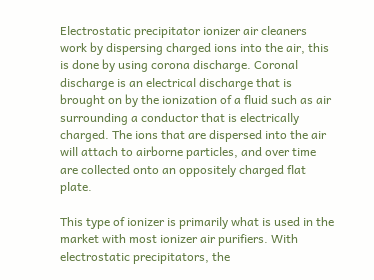Electrostatic precipitator ionizer air cleaners work by dispersing charged ions into the air, this is done by using corona discharge. Coronal discharge is an electrical discharge that is brought on by the ionization of a fluid such as air surrounding a conductor that is electrically charged. The ions that are dispersed into the air will attach to airborne particles, and over time are collected onto an oppositely charged flat plate.

This type of ionizer is primarily what is used in the market with most ionizer air purifiers. With electrostatic precipitators, the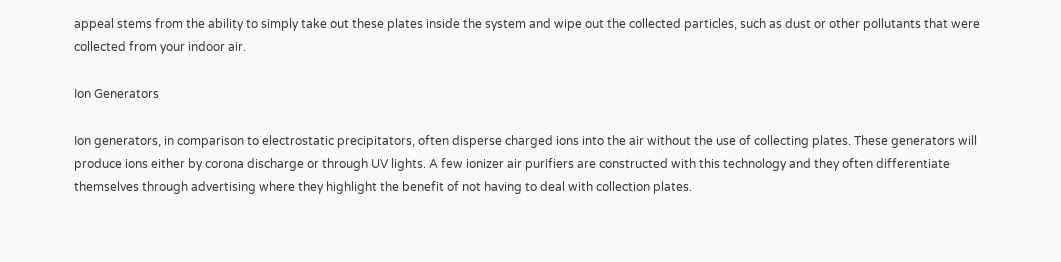appeal stems from the ability to simply take out these plates inside the system and wipe out the collected particles, such as dust or other pollutants that were collected from your indoor air.

Ion Generators

Ion generators, in comparison to electrostatic precipitators, often disperse charged ions into the air without the use of collecting plates. These generators will produce ions either by corona discharge or through UV lights. A few ionizer air purifiers are constructed with this technology and they often differentiate themselves through advertising where they highlight the benefit of not having to deal with collection plates.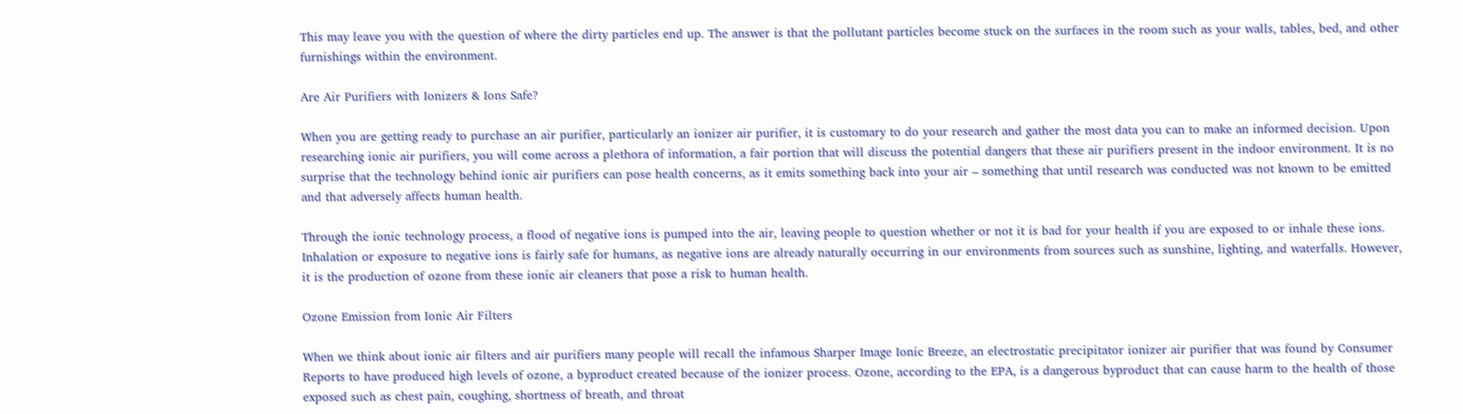This may leave you with the question of where the dirty particles end up. The answer is that the pollutant particles become stuck on the surfaces in the room such as your walls, tables, bed, and other furnishings within the environment.

Are Air Purifiers with Ionizers & Ions Safe?

When you are getting ready to purchase an air purifier, particularly an ionizer air purifier, it is customary to do your research and gather the most data you can to make an informed decision. Upon researching ionic air purifiers, you will come across a plethora of information, a fair portion that will discuss the potential dangers that these air purifiers present in the indoor environment. It is no surprise that the technology behind ionic air purifiers can pose health concerns, as it emits something back into your air – something that until research was conducted was not known to be emitted and that adversely affects human health.

Through the ionic technology process, a flood of negative ions is pumped into the air, leaving people to question whether or not it is bad for your health if you are exposed to or inhale these ions. Inhalation or exposure to negative ions is fairly safe for humans, as negative ions are already naturally occurring in our environments from sources such as sunshine, lighting, and waterfalls. However, it is the production of ozone from these ionic air cleaners that pose a risk to human health.

Ozone Emission from Ionic Air Filters

When we think about ionic air filters and air purifiers many people will recall the infamous Sharper Image Ionic Breeze, an electrostatic precipitator ionizer air purifier that was found by Consumer Reports to have produced high levels of ozone, a byproduct created because of the ionizer process. Ozone, according to the EPA, is a dangerous byproduct that can cause harm to the health of those exposed such as chest pain, coughing, shortness of breath, and throat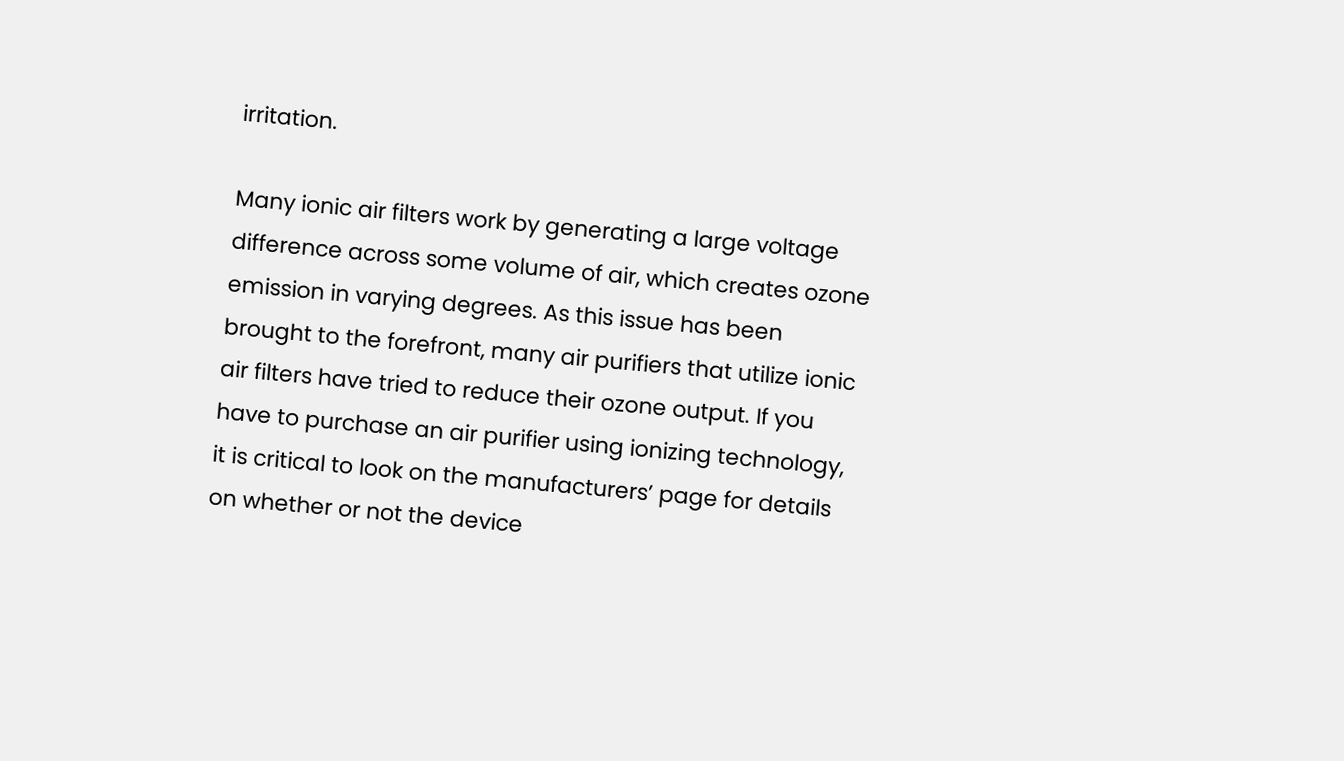irritation.

Many ionic air filters work by generating a large voltage difference across some volume of air, which creates ozone emission in varying degrees. As this issue has been brought to the forefront, many air purifiers that utilize ionic air filters have tried to reduce their ozone output. If you have to purchase an air purifier using ionizing technology, it is critical to look on the manufacturers’ page for details on whether or not the device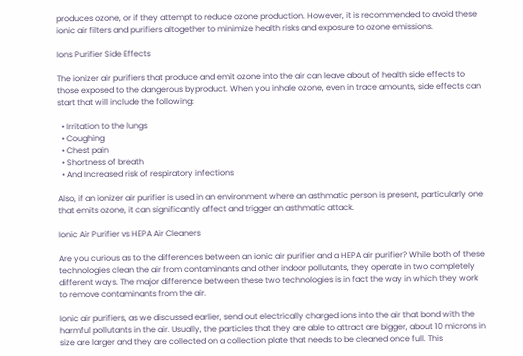produces ozone, or if they attempt to reduce ozone production. However, it is recommended to avoid these ionic air filters and purifiers altogether to minimize health risks and exposure to ozone emissions.

Ions Purifier Side Effects

The ionizer air purifiers that produce and emit ozone into the air can leave about of health side effects to those exposed to the dangerous byproduct. When you inhale ozone, even in trace amounts, side effects can start that will include the following:

  • Irritation to the lungs
  • Coughing
  • Chest pain
  • Shortness of breath
  • And Increased risk of respiratory infections

Also, if an ionizer air purifier is used in an environment where an asthmatic person is present, particularly one that emits ozone, it can significantly affect and trigger an asthmatic attack.

Ionic Air Purifier vs HEPA Air Cleaners

Are you curious as to the differences between an ionic air purifier and a HEPA air purifier? While both of these technologies clean the air from contaminants and other indoor pollutants, they operate in two completely different ways. The major difference between these two technologies is in fact the way in which they work to remove contaminants from the air.

Ionic air purifiers, as we discussed earlier, send out electrically charged ions into the air that bond with the harmful pollutants in the air. Usually, the particles that they are able to attract are bigger, about 10 microns in size are larger and they are collected on a collection plate that needs to be cleaned once full. This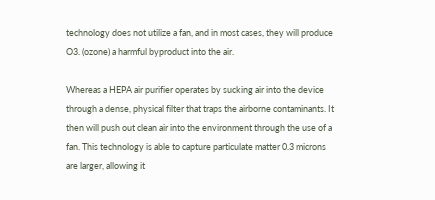technology does not utilize a fan, and in most cases, they will produce O3. (ozone) a harmful byproduct into the air.

Whereas a HEPA air purifier operates by sucking air into the device through a dense, physical filter that traps the airborne contaminants. It then will push out clean air into the environment through the use of a fan. This technology is able to capture particulate matter 0.3 microns are larger, allowing it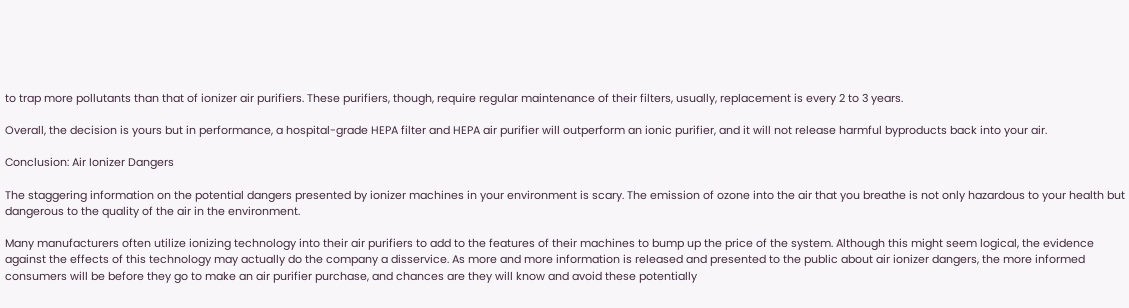to trap more pollutants than that of ionizer air purifiers. These purifiers, though, require regular maintenance of their filters, usually, replacement is every 2 to 3 years.

Overall, the decision is yours but in performance, a hospital-grade HEPA filter and HEPA air purifier will outperform an ionic purifier, and it will not release harmful byproducts back into your air.

Conclusion: Air Ionizer Dangers

The staggering information on the potential dangers presented by ionizer machines in your environment is scary. The emission of ozone into the air that you breathe is not only hazardous to your health but dangerous to the quality of the air in the environment.

Many manufacturers often utilize ionizing technology into their air purifiers to add to the features of their machines to bump up the price of the system. Although this might seem logical, the evidence against the effects of this technology may actually do the company a disservice. As more and more information is released and presented to the public about air ionizer dangers, the more informed consumers will be before they go to make an air purifier purchase, and chances are they will know and avoid these potentially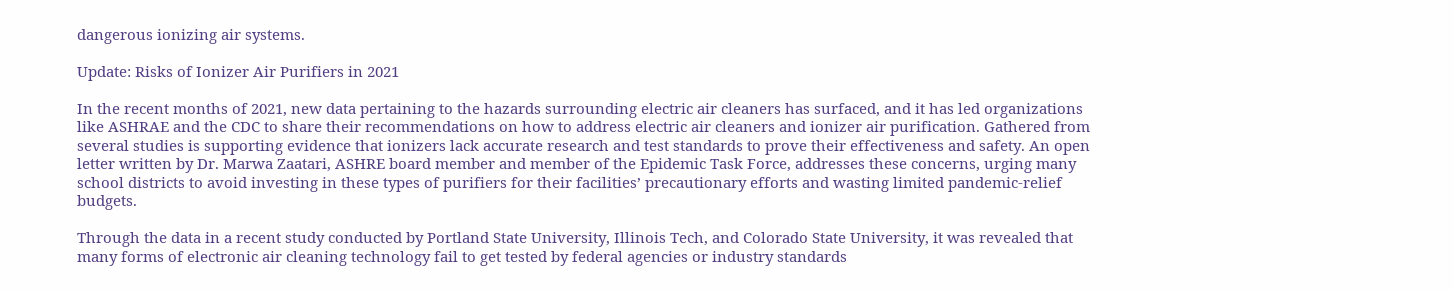dangerous ionizing air systems.

Update: Risks of Ionizer Air Purifiers in 2021

In the recent months of 2021, new data pertaining to the hazards surrounding electric air cleaners has surfaced, and it has led organizations like ASHRAE and the CDC to share their recommendations on how to address electric air cleaners and ionizer air purification. Gathered from several studies is supporting evidence that ionizers lack accurate research and test standards to prove their effectiveness and safety. An open letter written by Dr. Marwa Zaatari, ASHRE board member and member of the Epidemic Task Force, addresses these concerns, urging many school districts to avoid investing in these types of purifiers for their facilities’ precautionary efforts and wasting limited pandemic-relief budgets.

Through the data in a recent study conducted by Portland State University, Illinois Tech, and Colorado State University, it was revealed that many forms of electronic air cleaning technology fail to get tested by federal agencies or industry standards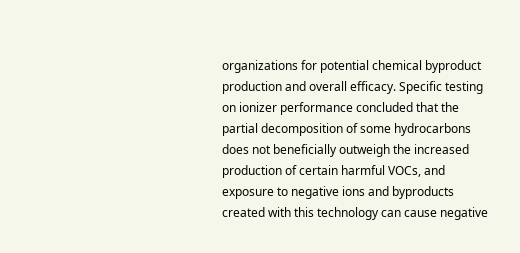organizations for potential chemical byproduct production and overall efficacy. Specific testing on ionizer performance concluded that the partial decomposition of some hydrocarbons does not beneficially outweigh the increased production of certain harmful VOCs, and exposure to negative ions and byproducts created with this technology can cause negative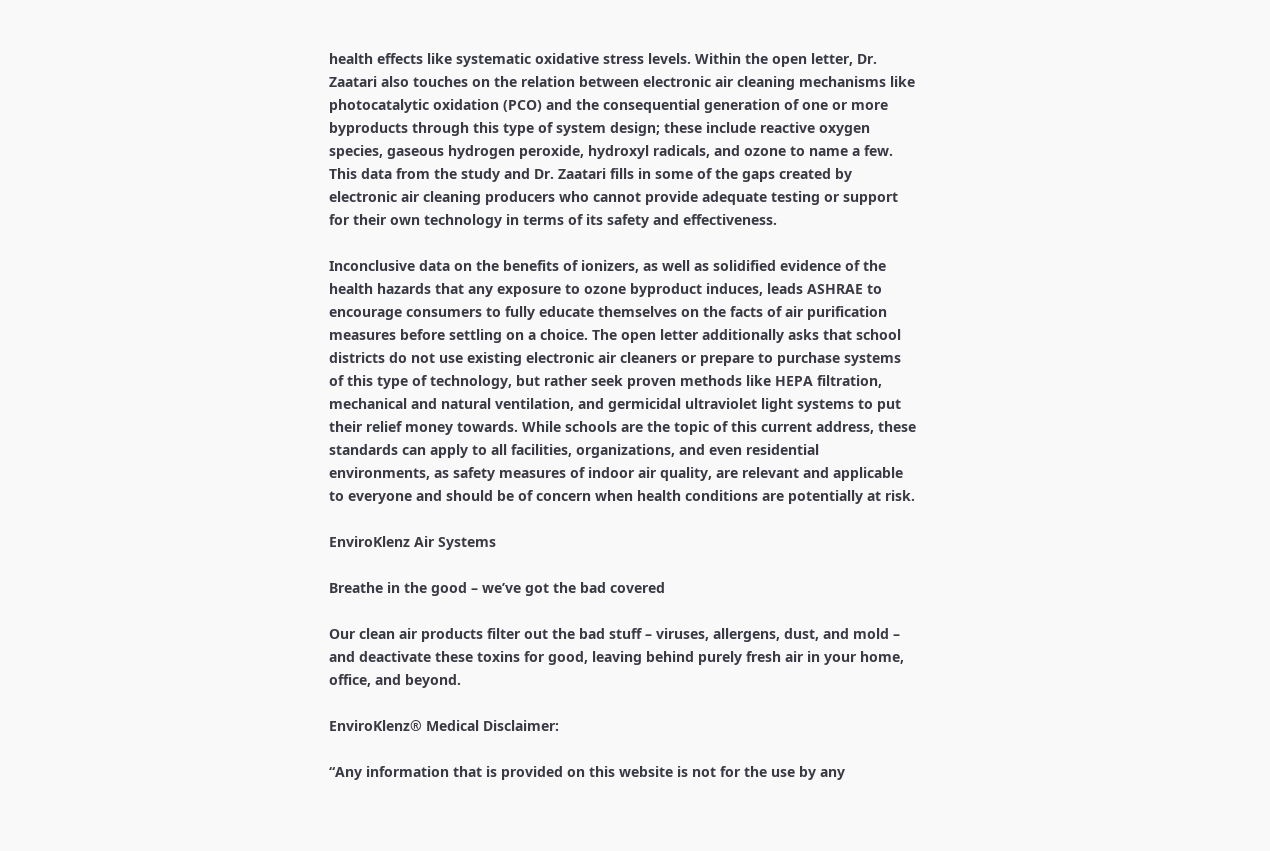health effects like systematic oxidative stress levels. Within the open letter, Dr. Zaatari also touches on the relation between electronic air cleaning mechanisms like photocatalytic oxidation (PCO) and the consequential generation of one or more byproducts through this type of system design; these include reactive oxygen species, gaseous hydrogen peroxide, hydroxyl radicals, and ozone to name a few. This data from the study and Dr. Zaatari fills in some of the gaps created by electronic air cleaning producers who cannot provide adequate testing or support for their own technology in terms of its safety and effectiveness.

Inconclusive data on the benefits of ionizers, as well as solidified evidence of the health hazards that any exposure to ozone byproduct induces, leads ASHRAE to encourage consumers to fully educate themselves on the facts of air purification measures before settling on a choice. The open letter additionally asks that school districts do not use existing electronic air cleaners or prepare to purchase systems of this type of technology, but rather seek proven methods like HEPA filtration, mechanical and natural ventilation, and germicidal ultraviolet light systems to put their relief money towards. While schools are the topic of this current address, these standards can apply to all facilities, organizations, and even residential environments, as safety measures of indoor air quality, are relevant and applicable to everyone and should be of concern when health conditions are potentially at risk.

EnviroKlenz Air Systems

Breathe in the good – we’ve got the bad covered

Our clean air products filter out the bad stuff – viruses, allergens, dust, and mold – and deactivate these toxins for good, leaving behind purely fresh air in your home, office, and beyond.

EnviroKlenz® Medical Disclaimer:

“Any information that is provided on this website is not for the use by any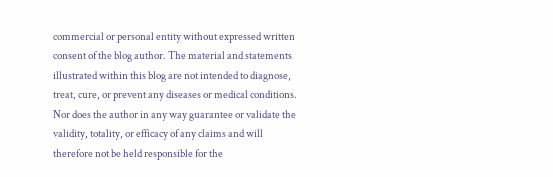commercial or personal entity without expressed written consent of the blog author. The material and statements illustrated within this blog are not intended to diagnose, treat, cure, or prevent any diseases or medical conditions. Nor does the author in any way guarantee or validate the validity, totality, or efficacy of any claims and will therefore not be held responsible for the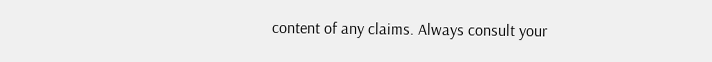content of any claims. Always consult your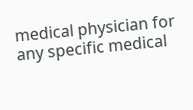medical physician for any specific medical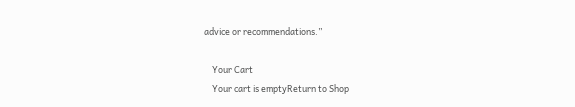advice or recommendations.”

    Your Cart
    Your cart is emptyReturn to Shop